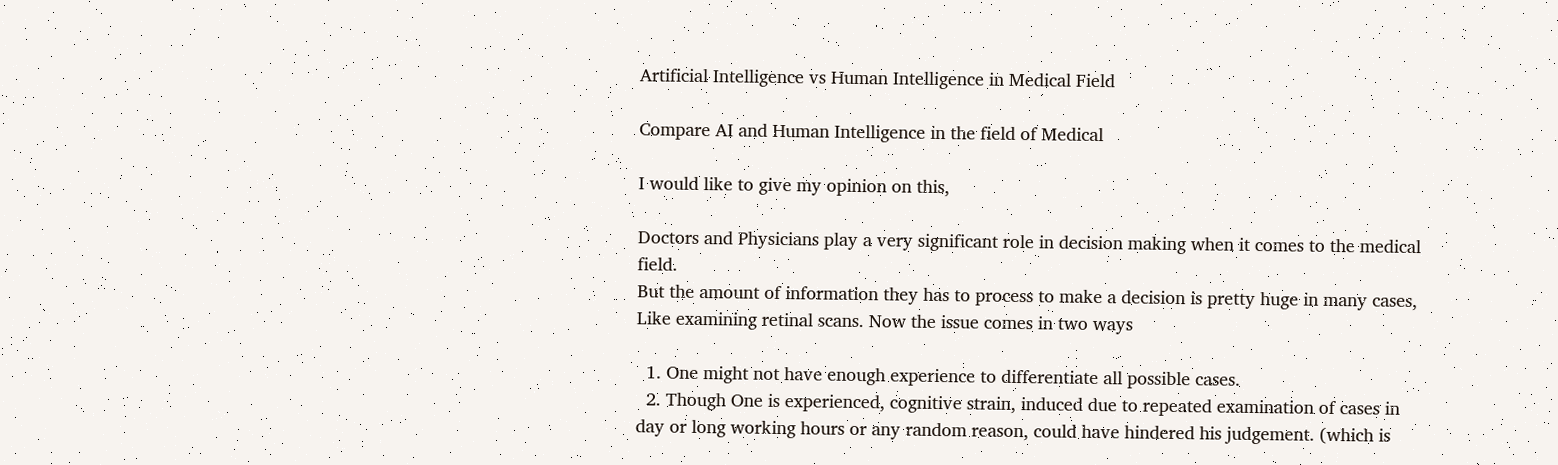Artificial Intelligence vs Human Intelligence in Medical Field

Compare AI and Human Intelligence in the field of Medical

I would like to give my opinion on this,

Doctors and Physicians play a very significant role in decision making when it comes to the medical field.
But the amount of information they has to process to make a decision is pretty huge in many cases, Like examining retinal scans. Now the issue comes in two ways

  1. One might not have enough experience to differentiate all possible cases.
  2. Though One is experienced, cognitive strain, induced due to repeated examination of cases in day or long working hours or any random reason, could have hindered his judgement. (which is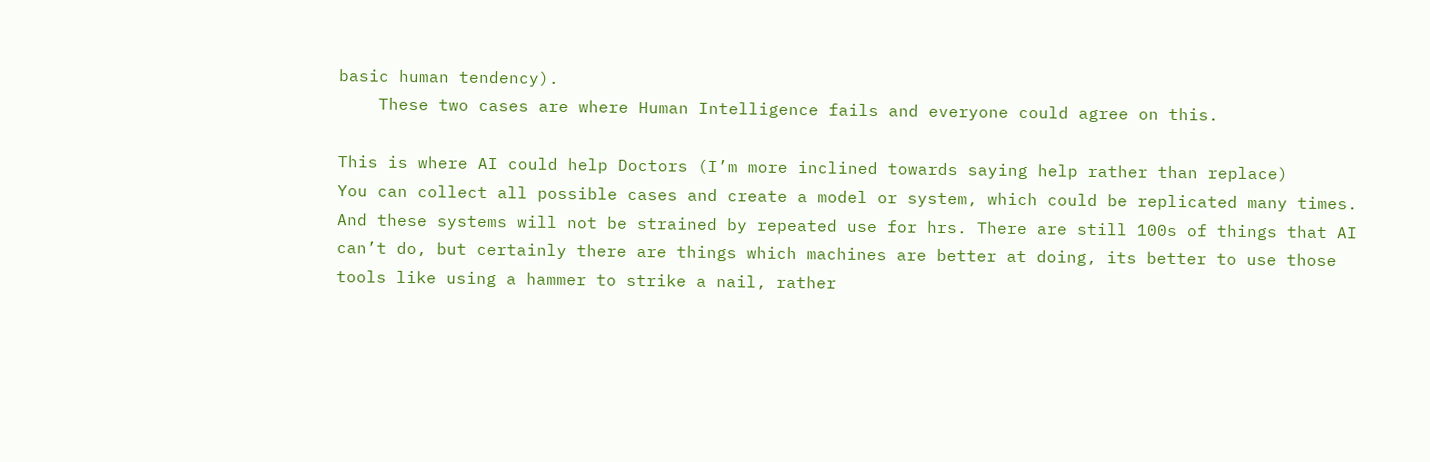basic human tendency).
    These two cases are where Human Intelligence fails and everyone could agree on this.

This is where AI could help Doctors (I’m more inclined towards saying help rather than replace)
You can collect all possible cases and create a model or system, which could be replicated many times.
And these systems will not be strained by repeated use for hrs. There are still 100s of things that AI can’t do, but certainly there are things which machines are better at doing, its better to use those tools like using a hammer to strike a nail, rather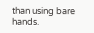than using bare hands.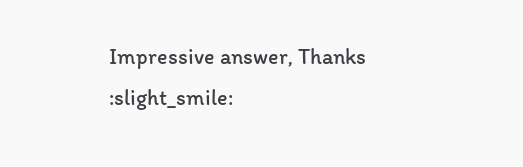Impressive answer, Thanks :slight_smile: